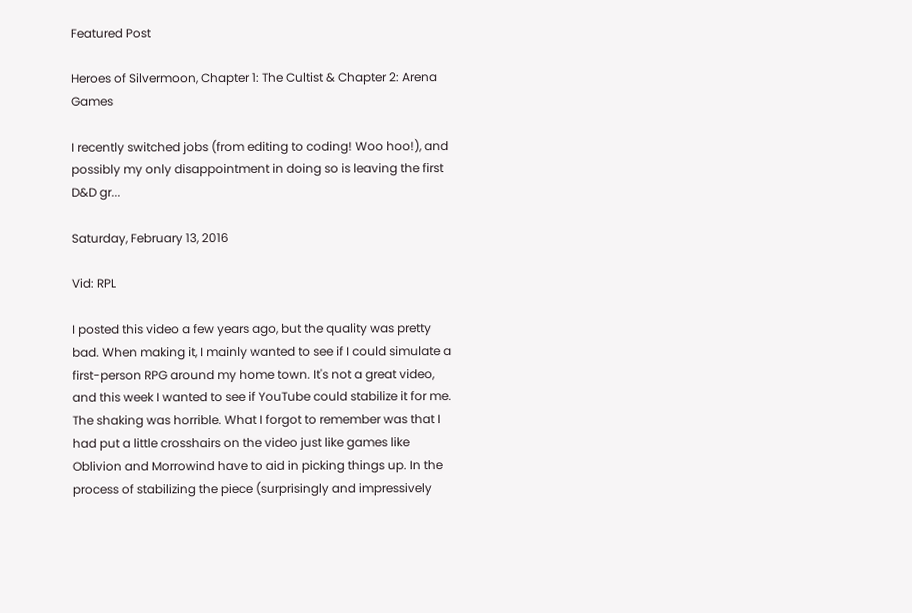Featured Post

Heroes of Silvermoon, Chapter 1: The Cultist & Chapter 2: Arena Games

I recently switched jobs (from editing to coding! Woo hoo!), and possibly my only disappointment in doing so is leaving the first D&D gr...

Saturday, February 13, 2016

Vid: RPL

I posted this video a few years ago, but the quality was pretty bad. When making it, I mainly wanted to see if I could simulate a first-person RPG around my home town. It's not a great video, and this week I wanted to see if YouTube could stabilize it for me. The shaking was horrible. What I forgot to remember was that I had put a little crosshairs on the video just like games like Oblivion and Morrowind have to aid in picking things up. In the process of stabilizing the piece (surprisingly and impressively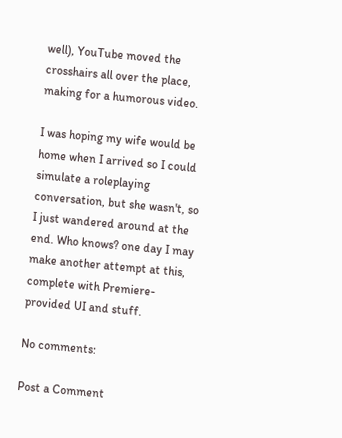well), YouTube moved the crosshairs all over the place, making for a humorous video.

I was hoping my wife would be home when I arrived so I could simulate a roleplaying conversation, but she wasn't, so I just wandered around at the end. Who knows? one day I may make another attempt at this, complete with Premiere-provided UI and stuff.

No comments:

Post a Comment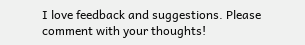I love feedback and suggestions. Please comment with your thoughts!